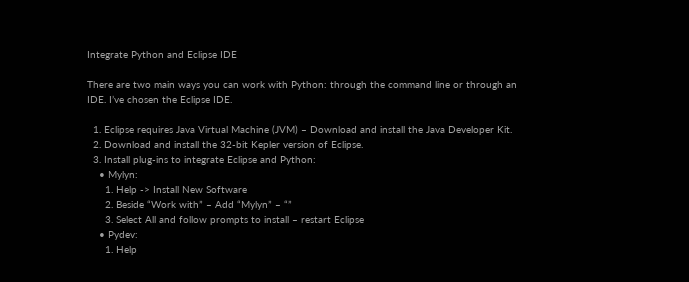Integrate Python and Eclipse IDE

There are two main ways you can work with Python: through the command line or through an IDE. I’ve chosen the Eclipse IDE.

  1. Eclipse requires Java Virtual Machine (JVM) – Download and install the Java Developer Kit.
  2. Download and install the 32-bit Kepler version of Eclipse.
  3. Install plug-ins to integrate Eclipse and Python:
    • Mylyn:
      1. Help -> Install New Software
      2. Beside “Work with” – Add “Mylyn” – “”
      3. Select All and follow prompts to install – restart Eclipse
    • Pydev:
      1. Help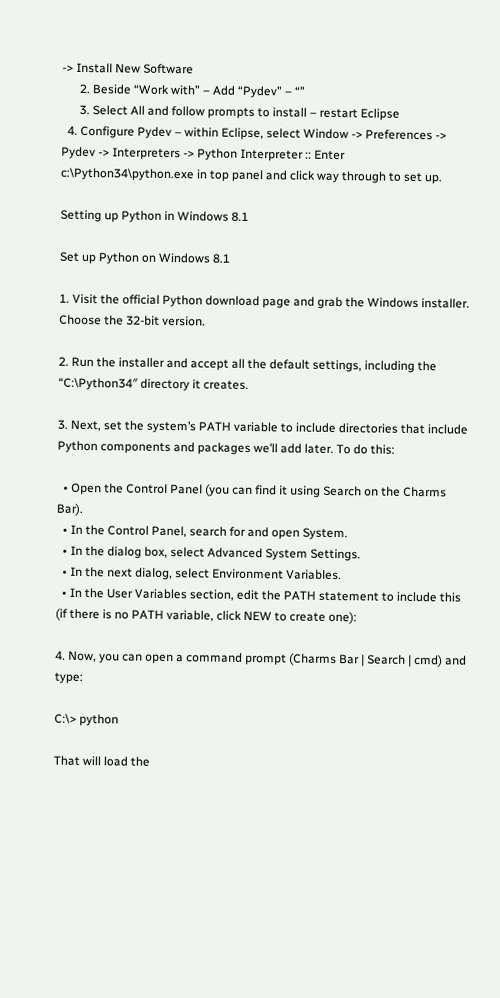-> Install New Software
      2. Beside “Work with” – Add “Pydev” – “”
      3. Select All and follow prompts to install – restart Eclipse
  4. Configure Pydev – within Eclipse, select Window -> Preferences -> Pydev -> Interpreters -> Python Interpreter :: Enter c:\Python34\python.exe in top panel and click way through to set up.

Setting up Python in Windows 8.1

Set up Python on Windows 8.1

1. Visit the official Python download page and grab the Windows installer. Choose the 32-bit version.

2. Run the installer and accept all the default settings, including the “C:\Python34″ directory it creates.

3. Next, set the system’s PATH variable to include directories that include Python components and packages we’ll add later. To do this:

  • Open the Control Panel (you can find it using Search on the Charms Bar).
  • In the Control Panel, search for and open System.
  • In the dialog box, select Advanced System Settings.
  • In the next dialog, select Environment Variables.
  • In the User Variables section, edit the PATH statement to include this (if there is no PATH variable, click NEW to create one):

4. Now, you can open a command prompt (Charms Bar | Search | cmd) and type:

C:\> python

That will load the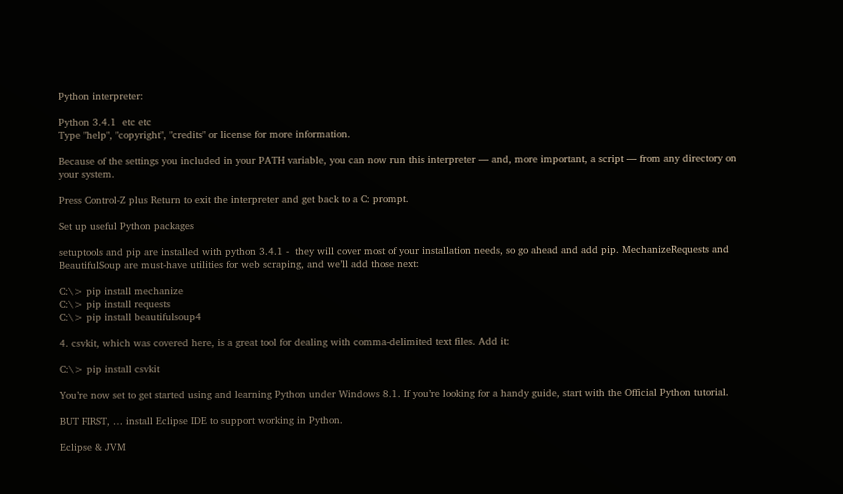Python interpreter:

Python 3.4.1  etc etc
Type "help", "copyright", "credits" or license for more information.

Because of the settings you included in your PATH variable, you can now run this interpreter — and, more important, a script — from any directory on your system.

Press Control-Z plus Return to exit the interpreter and get back to a C: prompt.

Set up useful Python packages

setuptools and pip are installed with python 3.4.1 -  they will cover most of your installation needs, so go ahead and add pip. MechanizeRequests and BeautifulSoup are must-have utilities for web scraping, and we’ll add those next:

C:\> pip install mechanize
C:\> pip install requests
C:\> pip install beautifulsoup4

4. csvkit, which was covered here, is a great tool for dealing with comma-delimited text files. Add it:

C:\> pip install csvkit

You’re now set to get started using and learning Python under Windows 8.1. If you’re looking for a handy guide, start with the Official Python tutorial.

BUT FIRST, … install Eclipse IDE to support working in Python.

Eclipse & JVM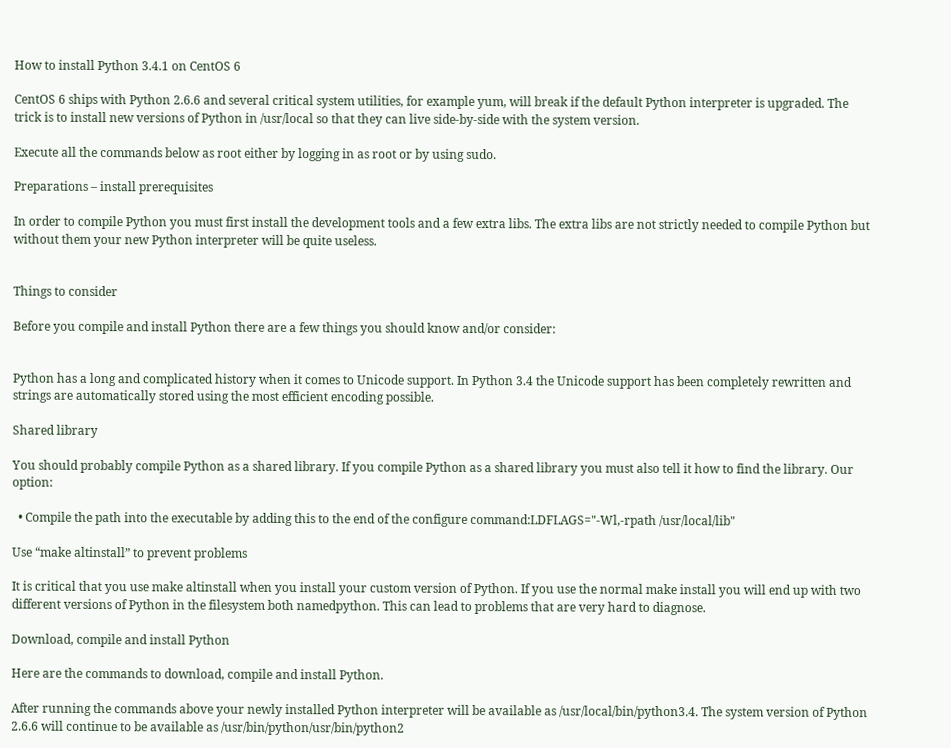How to install Python 3.4.1 on CentOS 6

CentOS 6 ships with Python 2.6.6 and several critical system utilities, for example yum, will break if the default Python interpreter is upgraded. The trick is to install new versions of Python in /usr/local so that they can live side-by-side with the system version.

Execute all the commands below as root either by logging in as root or by using sudo.

Preparations – install prerequisites

In order to compile Python you must first install the development tools and a few extra libs. The extra libs are not strictly needed to compile Python but without them your new Python interpreter will be quite useless.


Things to consider

Before you compile and install Python there are a few things you should know and/or consider:


Python has a long and complicated history when it comes to Unicode support. In Python 3.4 the Unicode support has been completely rewritten and strings are automatically stored using the most efficient encoding possible.

Shared library

You should probably compile Python as a shared library. If you compile Python as a shared library you must also tell it how to find the library. Our option:

  • Compile the path into the executable by adding this to the end of the configure command:LDFLAGS="-Wl,-rpath /usr/local/lib"

Use “make altinstall” to prevent problems

It is critical that you use make altinstall when you install your custom version of Python. If you use the normal make install you will end up with two different versions of Python in the filesystem both namedpython. This can lead to problems that are very hard to diagnose.

Download, compile and install Python

Here are the commands to download, compile and install Python.

After running the commands above your newly installed Python interpreter will be available as /usr/local/bin/python3.4. The system version of Python 2.6.6 will continue to be available as /usr/bin/python/usr/bin/python2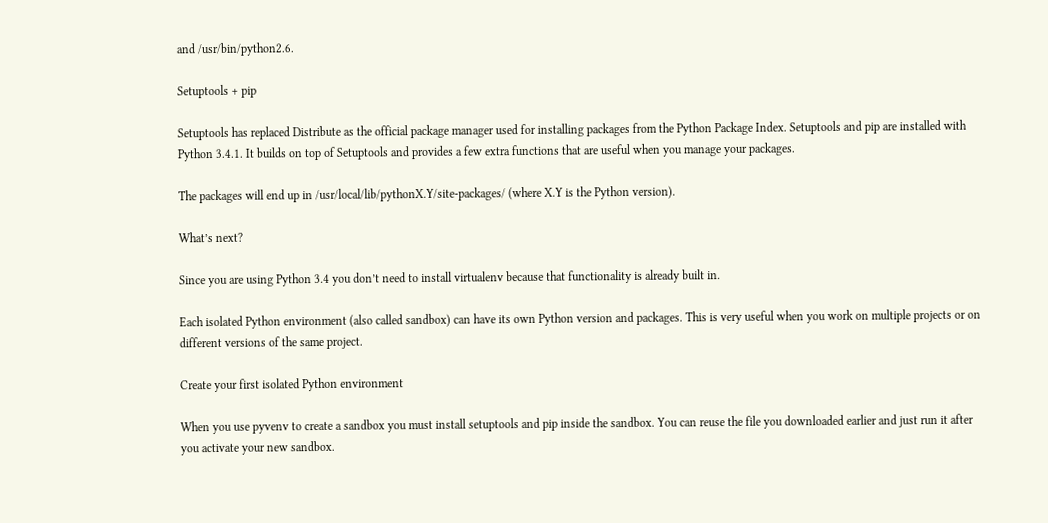and /usr/bin/python2.6.

Setuptools + pip

Setuptools has replaced Distribute as the official package manager used for installing packages from the Python Package Index. Setuptools and pip are installed with Python 3.4.1. It builds on top of Setuptools and provides a few extra functions that are useful when you manage your packages.

The packages will end up in /usr/local/lib/pythonX.Y/site-packages/ (where X.Y is the Python version).

What’s next?

Since you are using Python 3.4 you don’t need to install virtualenv because that functionality is already built in.

Each isolated Python environment (also called sandbox) can have its own Python version and packages. This is very useful when you work on multiple projects or on different versions of the same project.

Create your first isolated Python environment

When you use pyvenv to create a sandbox you must install setuptools and pip inside the sandbox. You can reuse the file you downloaded earlier and just run it after you activate your new sandbox.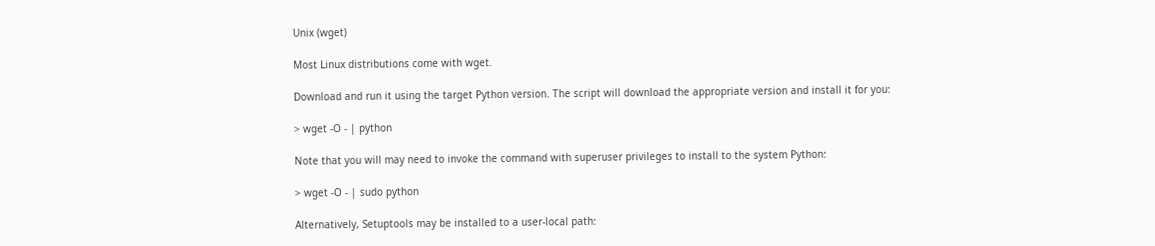Unix (wget)

Most Linux distributions come with wget.

Download and run it using the target Python version. The script will download the appropriate version and install it for you:

> wget -O - | python

Note that you will may need to invoke the command with superuser privileges to install to the system Python:

> wget -O - | sudo python

Alternatively, Setuptools may be installed to a user-local path: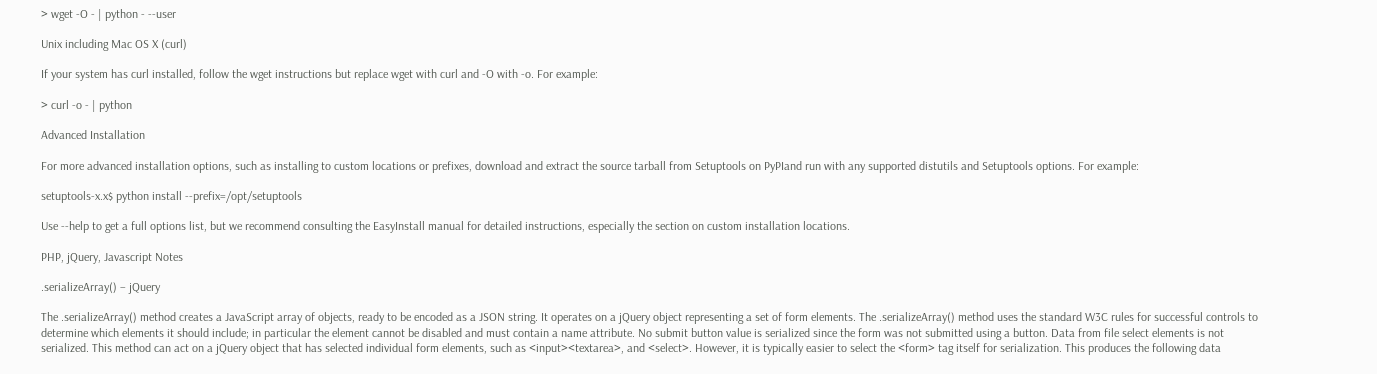> wget -O - | python - --user

Unix including Mac OS X (curl)

If your system has curl installed, follow the wget instructions but replace wget with curl and -O with -o. For example:

> curl -o - | python

Advanced Installation

For more advanced installation options, such as installing to custom locations or prefixes, download and extract the source tarball from Setuptools on PyPIand run with any supported distutils and Setuptools options. For example:

setuptools-x.x$ python install --prefix=/opt/setuptools

Use --help to get a full options list, but we recommend consulting the EasyInstall manual for detailed instructions, especially the section on custom installation locations.

PHP, jQuery, Javascript Notes

.serializeArray() – jQuery

The .serializeArray() method creates a JavaScript array of objects, ready to be encoded as a JSON string. It operates on a jQuery object representing a set of form elements. The .serializeArray() method uses the standard W3C rules for successful controls to determine which elements it should include; in particular the element cannot be disabled and must contain a name attribute. No submit button value is serialized since the form was not submitted using a button. Data from file select elements is not serialized. This method can act on a jQuery object that has selected individual form elements, such as <input><textarea>, and <select>. However, it is typically easier to select the <form> tag itself for serialization. This produces the following data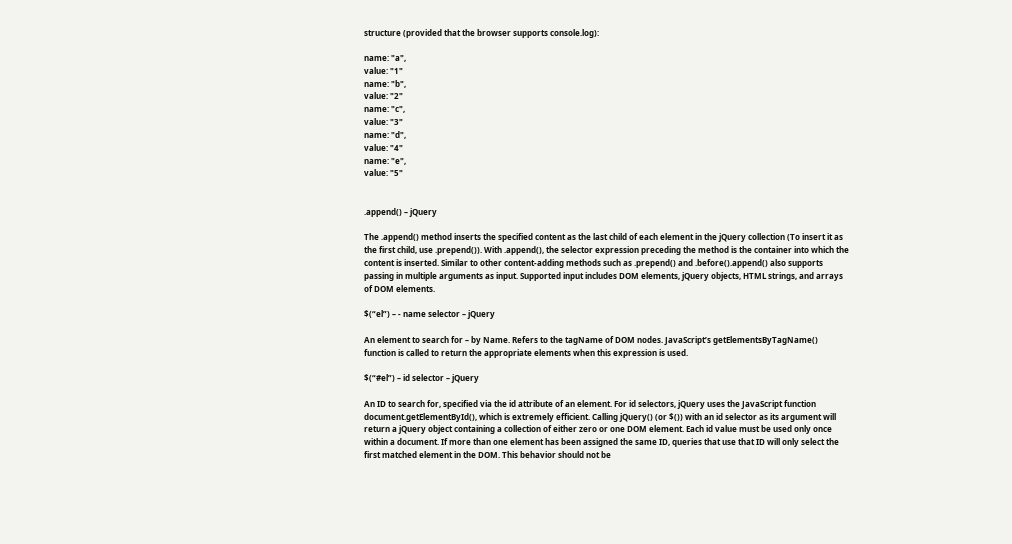structure (provided that the browser supports console.log):

name: "a",
value: "1"
name: "b",
value: "2"
name: "c",
value: "3"
name: "d",
value: "4"
name: "e",
value: "5"


.append() – jQuery

The .append() method inserts the specified content as the last child of each element in the jQuery collection (To insert it as the first child, use .prepend()). With .append(), the selector expression preceding the method is the container into which the content is inserted. Similar to other content-adding methods such as .prepend() and .before().append() also supports passing in multiple arguments as input. Supported input includes DOM elements, jQuery objects, HTML strings, and arrays of DOM elements.

$(“el”) – - name selector – jQuery

An element to search for – by Name. Refers to the tagName of DOM nodes. JavaScript’s getElementsByTagName() function is called to return the appropriate elements when this expression is used.

$(“#el”) – id selector – jQuery

An ID to search for, specified via the id attribute of an element. For id selectors, jQuery uses the JavaScript function document.getElementById(), which is extremely efficient. Calling jQuery() (or $()) with an id selector as its argument will return a jQuery object containing a collection of either zero or one DOM element. Each id value must be used only once within a document. If more than one element has been assigned the same ID, queries that use that ID will only select the first matched element in the DOM. This behavior should not be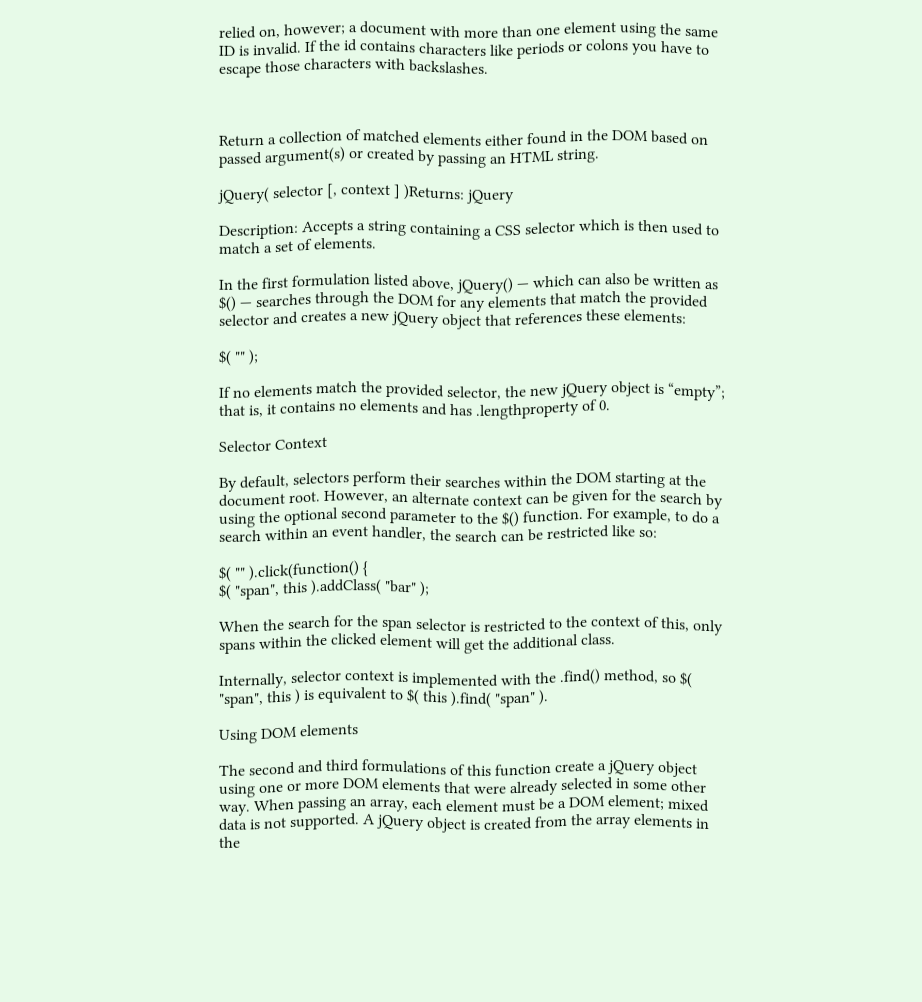relied on, however; a document with more than one element using the same ID is invalid. If the id contains characters like periods or colons you have to escape those characters with backslashes.



Return a collection of matched elements either found in the DOM based on passed argument(s) or created by passing an HTML string.

jQuery( selector [, context ] )Returns: jQuery

Description: Accepts a string containing a CSS selector which is then used to match a set of elements.

In the first formulation listed above, jQuery() — which can also be written as $() — searches through the DOM for any elements that match the provided selector and creates a new jQuery object that references these elements:

$( "" );

If no elements match the provided selector, the new jQuery object is “empty”; that is, it contains no elements and has .lengthproperty of 0.

Selector Context

By default, selectors perform their searches within the DOM starting at the document root. However, an alternate context can be given for the search by using the optional second parameter to the $() function. For example, to do a search within an event handler, the search can be restricted like so:

$( "" ).click(function() {
$( "span", this ).addClass( "bar" );

When the search for the span selector is restricted to the context of this, only spans within the clicked element will get the additional class.

Internally, selector context is implemented with the .find() method, so $( "span", this ) is equivalent to $( this ).find( "span" ).

Using DOM elements

The second and third formulations of this function create a jQuery object using one or more DOM elements that were already selected in some other way. When passing an array, each element must be a DOM element; mixed data is not supported. A jQuery object is created from the array elements in the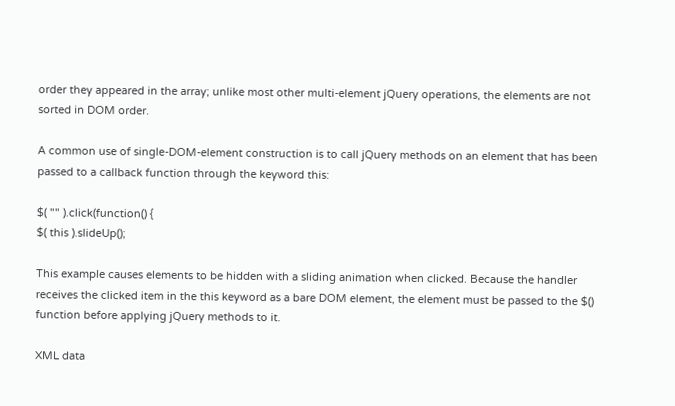order they appeared in the array; unlike most other multi-element jQuery operations, the elements are not sorted in DOM order.

A common use of single-DOM-element construction is to call jQuery methods on an element that has been passed to a callback function through the keyword this:

$( "" ).click(function() {
$( this ).slideUp();

This example causes elements to be hidden with a sliding animation when clicked. Because the handler receives the clicked item in the this keyword as a bare DOM element, the element must be passed to the $() function before applying jQuery methods to it.

XML data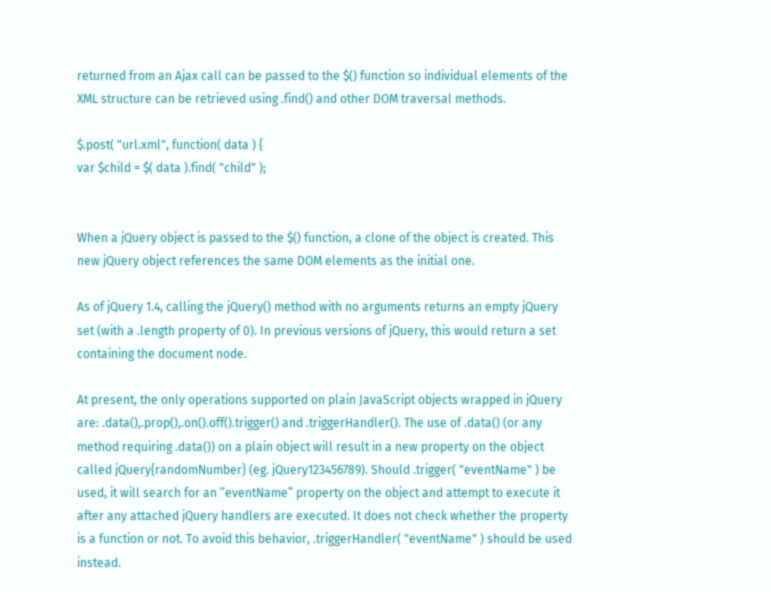returned from an Ajax call can be passed to the $() function so individual elements of the XML structure can be retrieved using .find() and other DOM traversal methods.

$.post( "url.xml", function( data ) {
var $child = $( data ).find( "child" );


When a jQuery object is passed to the $() function, a clone of the object is created. This new jQuery object references the same DOM elements as the initial one.

As of jQuery 1.4, calling the jQuery() method with no arguments returns an empty jQuery set (with a .length property of 0). In previous versions of jQuery, this would return a set containing the document node.

At present, the only operations supported on plain JavaScript objects wrapped in jQuery are: .data(),.prop(),.on().off().trigger() and .triggerHandler(). The use of .data() (or any method requiring .data()) on a plain object will result in a new property on the object called jQuery{randomNumber} (eg. jQuery123456789). Should .trigger( "eventName" ) be used, it will search for an “eventName” property on the object and attempt to execute it after any attached jQuery handlers are executed. It does not check whether the property is a function or not. To avoid this behavior, .triggerHandler( "eventName" ) should be used instead.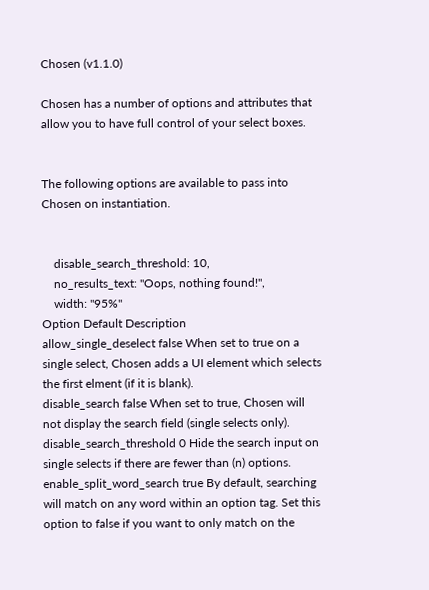Chosen (v1.1.0)

Chosen has a number of options and attributes that allow you to have full control of your select boxes.


The following options are available to pass into Chosen on instantiation.


    disable_search_threshold: 10,
    no_results_text: "Oops, nothing found!",
    width: "95%"
Option Default Description
allow_single_deselect false When set to true on a single select, Chosen adds a UI element which selects the first elment (if it is blank).
disable_search false When set to true, Chosen will not display the search field (single selects only).
disable_search_threshold 0 Hide the search input on single selects if there are fewer than (n) options.
enable_split_word_search true By default, searching will match on any word within an option tag. Set this option to false if you want to only match on the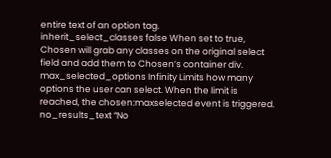entire text of an option tag.
inherit_select_classes false When set to true, Chosen will grab any classes on the original select field and add them to Chosen’s container div.
max_selected_options Infinity Limits how many options the user can select. When the limit is reached, the chosen:maxselected event is triggered.
no_results_text “No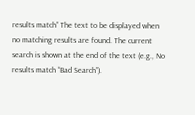results match” The text to be displayed when no matching results are found. The current search is shown at the end of the text (e.g., No results match “Bad Search”).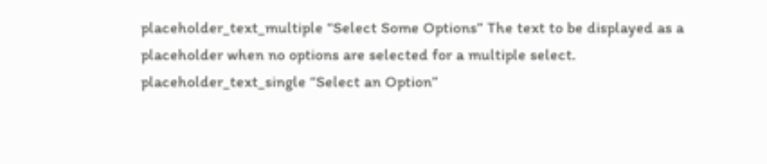placeholder_text_multiple “Select Some Options” The text to be displayed as a placeholder when no options are selected for a multiple select.
placeholder_text_single “Select an Option”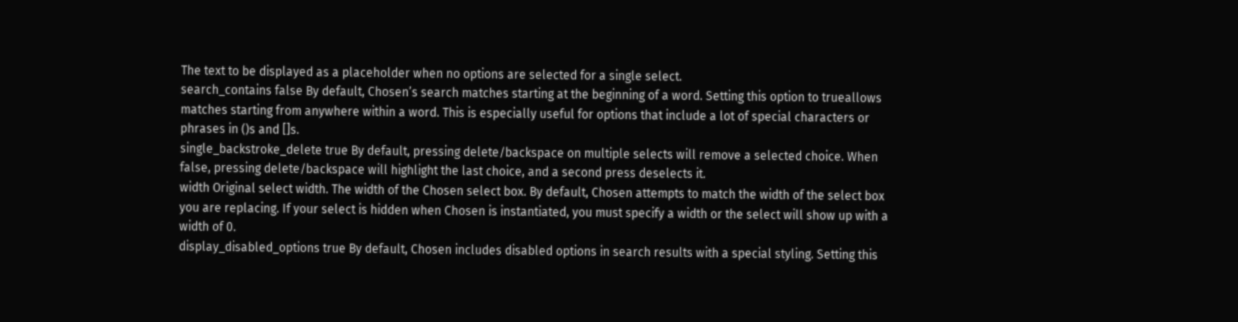The text to be displayed as a placeholder when no options are selected for a single select.
search_contains false By default, Chosen’s search matches starting at the beginning of a word. Setting this option to trueallows matches starting from anywhere within a word. This is especially useful for options that include a lot of special characters or phrases in ()s and []s.
single_backstroke_delete true By default, pressing delete/backspace on multiple selects will remove a selected choice. When false, pressing delete/backspace will highlight the last choice, and a second press deselects it.
width Original select width. The width of the Chosen select box. By default, Chosen attempts to match the width of the select box you are replacing. If your select is hidden when Chosen is instantiated, you must specify a width or the select will show up with a width of 0.
display_disabled_options true By default, Chosen includes disabled options in search results with a special styling. Setting this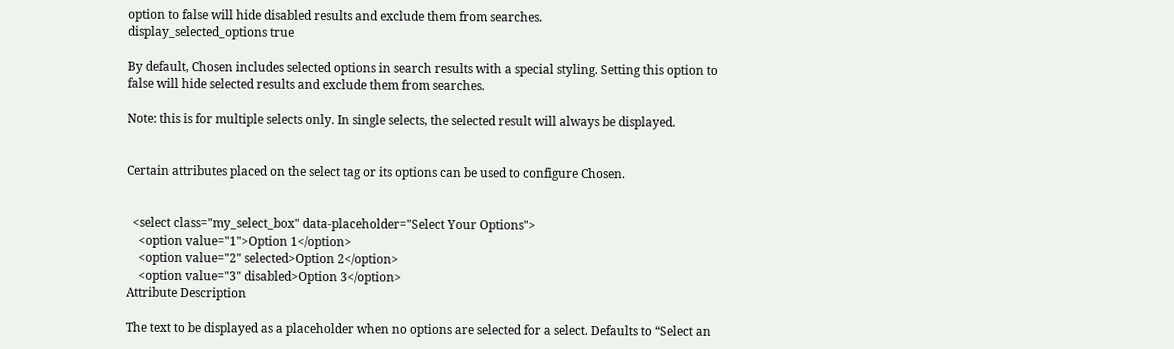option to false will hide disabled results and exclude them from searches.
display_selected_options true

By default, Chosen includes selected options in search results with a special styling. Setting this option to false will hide selected results and exclude them from searches.

Note: this is for multiple selects only. In single selects, the selected result will always be displayed.


Certain attributes placed on the select tag or its options can be used to configure Chosen.


  <select class="my_select_box" data-placeholder="Select Your Options">
    <option value="1">Option 1</option>
    <option value="2" selected>Option 2</option>
    <option value="3" disabled>Option 3</option>
Attribute Description

The text to be displayed as a placeholder when no options are selected for a select. Defaults to “Select an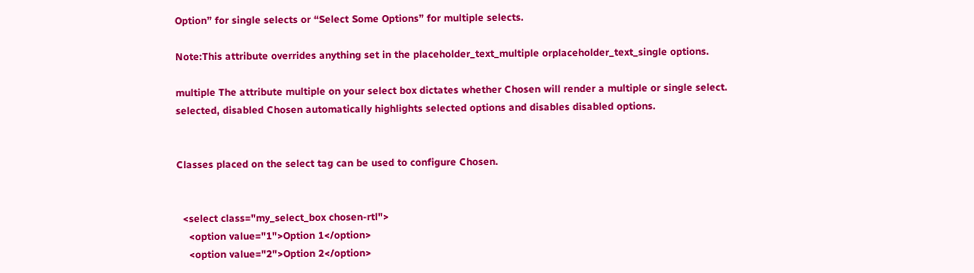Option” for single selects or “Select Some Options” for multiple selects.

Note:This attribute overrides anything set in the placeholder_text_multiple orplaceholder_text_single options.

multiple The attribute multiple on your select box dictates whether Chosen will render a multiple or single select.
selected, disabled Chosen automatically highlights selected options and disables disabled options.


Classes placed on the select tag can be used to configure Chosen.


  <select class="my_select_box chosen-rtl">
    <option value="1">Option 1</option>
    <option value="2">Option 2</option>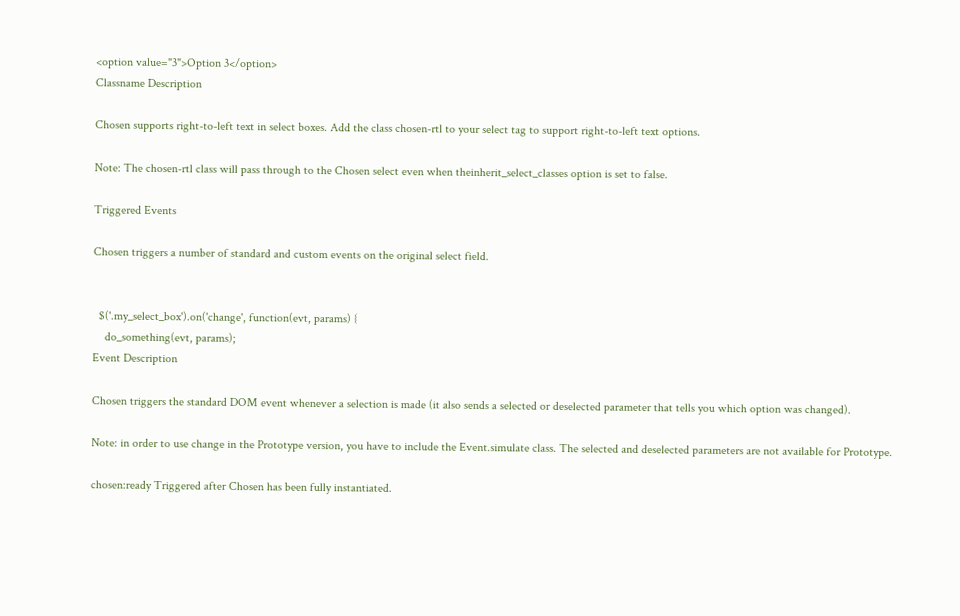<option value="3">Option 3</option>
Classname Description

Chosen supports right-to-left text in select boxes. Add the class chosen-rtl to your select tag to support right-to-left text options.

Note: The chosen-rtl class will pass through to the Chosen select even when theinherit_select_classes option is set to false.

Triggered Events

Chosen triggers a number of standard and custom events on the original select field.


  $('.my_select_box').on('change', function(evt, params) {
    do_something(evt, params);
Event Description

Chosen triggers the standard DOM event whenever a selection is made (it also sends a selected or deselected parameter that tells you which option was changed).

Note: in order to use change in the Prototype version, you have to include the Event.simulate class. The selected and deselected parameters are not available for Prototype.

chosen:ready Triggered after Chosen has been fully instantiated.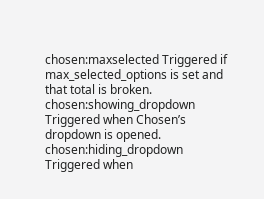chosen:maxselected Triggered if max_selected_options is set and that total is broken.
chosen:showing_dropdown Triggered when Chosen’s dropdown is opened.
chosen:hiding_dropdown Triggered when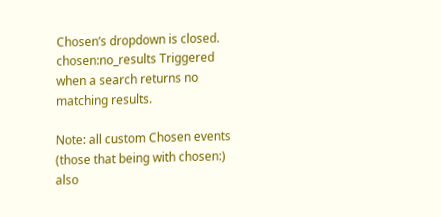Chosen’s dropdown is closed.
chosen:no_results Triggered when a search returns no matching results.

Note: all custom Chosen events (those that being with chosen:) also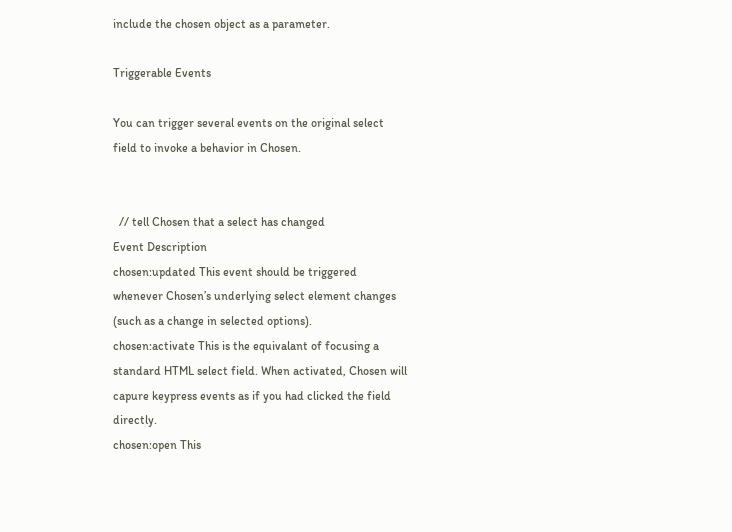include the chosen object as a parameter.

Triggerable Events

You can trigger several events on the original select field to invoke a behavior in Chosen.


  // tell Chosen that a select has changed
Event Description
chosen:updated This event should be triggered whenever Chosen’s underlying select element changes (such as a change in selected options).
chosen:activate This is the equivalant of focusing a standard HTML select field. When activated, Chosen will capure keypress events as if you had clicked the field directly.
chosen:open This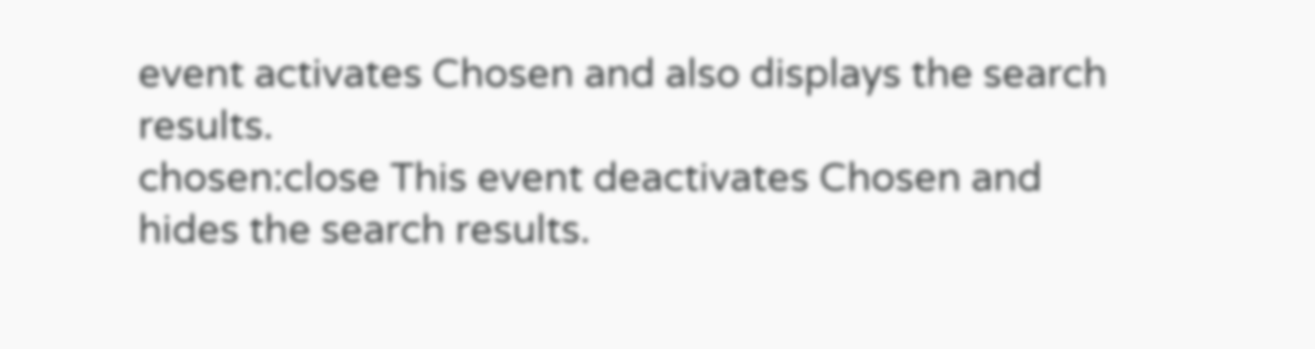event activates Chosen and also displays the search results.
chosen:close This event deactivates Chosen and hides the search results.